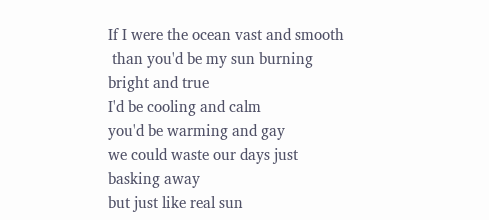If I were the ocean vast and smooth
 than you'd be my sun burning bright and true
I'd be cooling and calm
you'd be warming and gay
we could waste our days just basking away
but just like real sun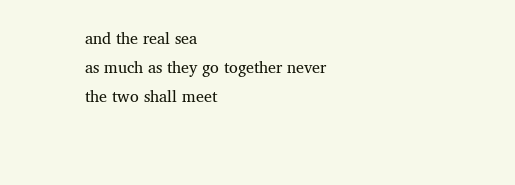and the real sea
as much as they go together never the two shall meet